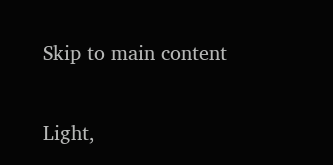Skip to main content

Light,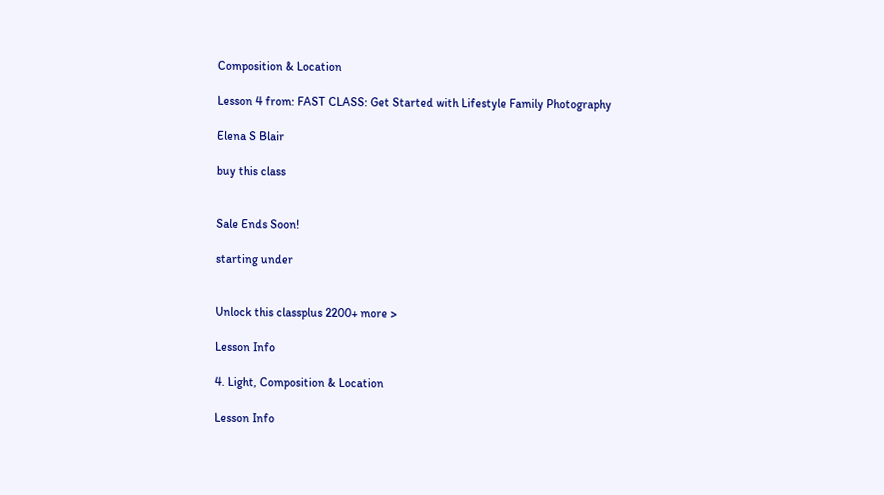Composition & Location

Lesson 4 from: FAST CLASS: Get Started with Lifestyle Family Photography

Elena S Blair

buy this class


Sale Ends Soon!

starting under


Unlock this classplus 2200+ more >

Lesson Info

4. Light, Composition & Location

Lesson Info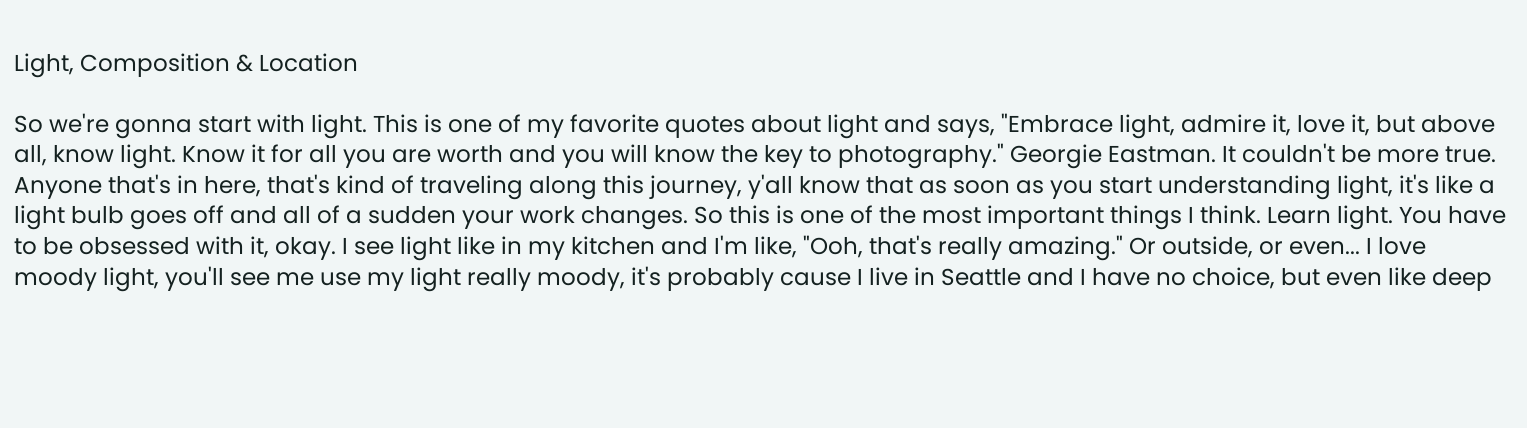Light, Composition & Location

So we're gonna start with light. This is one of my favorite quotes about light and says, "Embrace light, admire it, love it, but above all, know light. Know it for all you are worth and you will know the key to photography." Georgie Eastman. It couldn't be more true. Anyone that's in here, that's kind of traveling along this journey, y'all know that as soon as you start understanding light, it's like a light bulb goes off and all of a sudden your work changes. So this is one of the most important things I think. Learn light. You have to be obsessed with it, okay. I see light like in my kitchen and I'm like, "Ooh, that's really amazing." Or outside, or even... I love moody light, you'll see me use my light really moody, it's probably cause I live in Seattle and I have no choice, but even like deep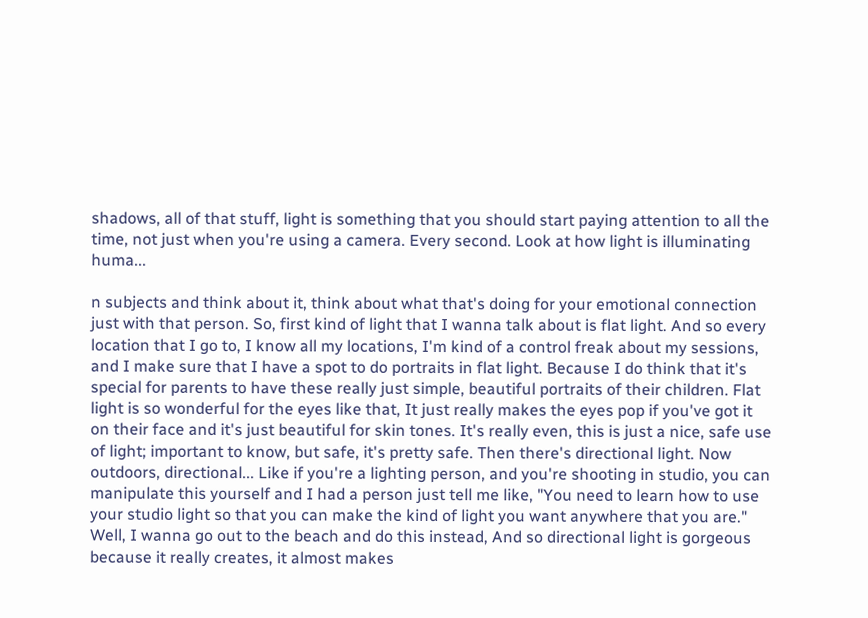shadows, all of that stuff, light is something that you should start paying attention to all the time, not just when you're using a camera. Every second. Look at how light is illuminating huma...

n subjects and think about it, think about what that's doing for your emotional connection just with that person. So, first kind of light that I wanna talk about is flat light. And so every location that I go to, I know all my locations, I'm kind of a control freak about my sessions, and I make sure that I have a spot to do portraits in flat light. Because I do think that it's special for parents to have these really just simple, beautiful portraits of their children. Flat light is so wonderful for the eyes like that, It just really makes the eyes pop if you've got it on their face and it's just beautiful for skin tones. It's really even, this is just a nice, safe use of light; important to know, but safe, it's pretty safe. Then there's directional light. Now outdoors, directional... Like if you're a lighting person, and you're shooting in studio, you can manipulate this yourself and I had a person just tell me like, "You need to learn how to use your studio light so that you can make the kind of light you want anywhere that you are." Well, I wanna go out to the beach and do this instead, And so directional light is gorgeous because it really creates, it almost makes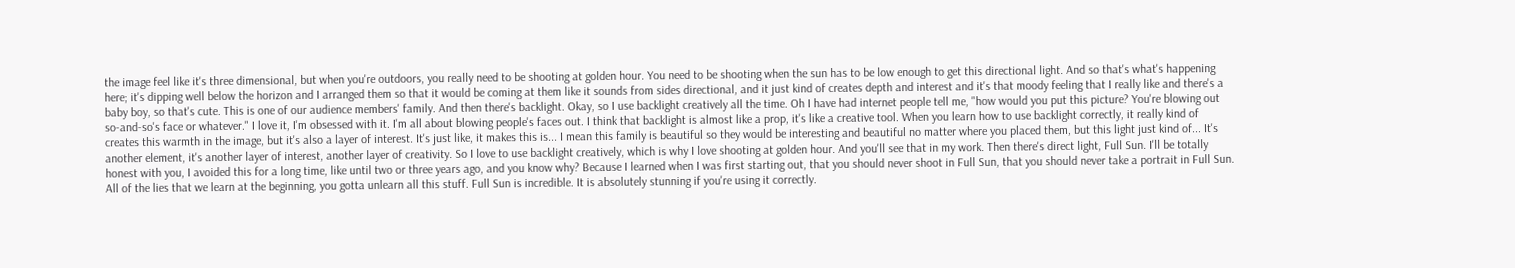the image feel like it's three dimensional, but when you're outdoors, you really need to be shooting at golden hour. You need to be shooting when the sun has to be low enough to get this directional light. And so that's what's happening here; it's dipping well below the horizon and I arranged them so that it would be coming at them like it sounds from sides directional, and it just kind of creates depth and interest and it's that moody feeling that I really like and there's a baby boy, so that's cute. This is one of our audience members' family. And then there's backlight. Okay, so I use backlight creatively all the time. Oh I have had internet people tell me, "how would you put this picture? You're blowing out so-and-so's face or whatever." I love it, I'm obsessed with it. I'm all about blowing people's faces out. I think that backlight is almost like a prop, it's like a creative tool. When you learn how to use backlight correctly, it really kind of creates this warmth in the image, but it's also a layer of interest. It's just like, it makes this is... I mean this family is beautiful so they would be interesting and beautiful no matter where you placed them, but this light just kind of... It's another element, it's another layer of interest, another layer of creativity. So I love to use backlight creatively, which is why I love shooting at golden hour. And you'll see that in my work. Then there's direct light, Full Sun. I'll be totally honest with you, I avoided this for a long time, like until two or three years ago, and you know why? Because I learned when I was first starting out, that you should never shoot in Full Sun, that you should never take a portrait in Full Sun. All of the lies that we learn at the beginning, you gotta unlearn all this stuff. Full Sun is incredible. It is absolutely stunning if you're using it correctly.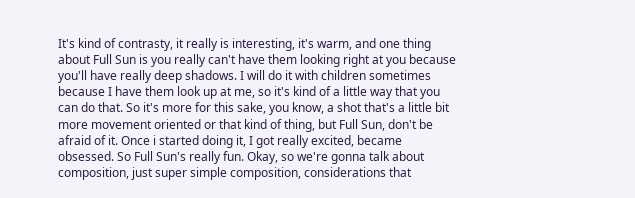It's kind of contrasty, it really is interesting, it's warm, and one thing about Full Sun is you really can't have them looking right at you because you'll have really deep shadows. I will do it with children sometimes because I have them look up at me, so it's kind of a little way that you can do that. So it's more for this sake, you know, a shot that's a little bit more movement oriented or that kind of thing, but Full Sun, don't be afraid of it. Once i started doing it, I got really excited, became obsessed. So Full Sun's really fun. Okay, so we're gonna talk about composition, just super simple composition, considerations that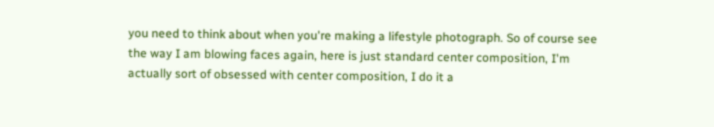you need to think about when you're making a lifestyle photograph. So of course see the way I am blowing faces again, here is just standard center composition, I'm actually sort of obsessed with center composition, I do it a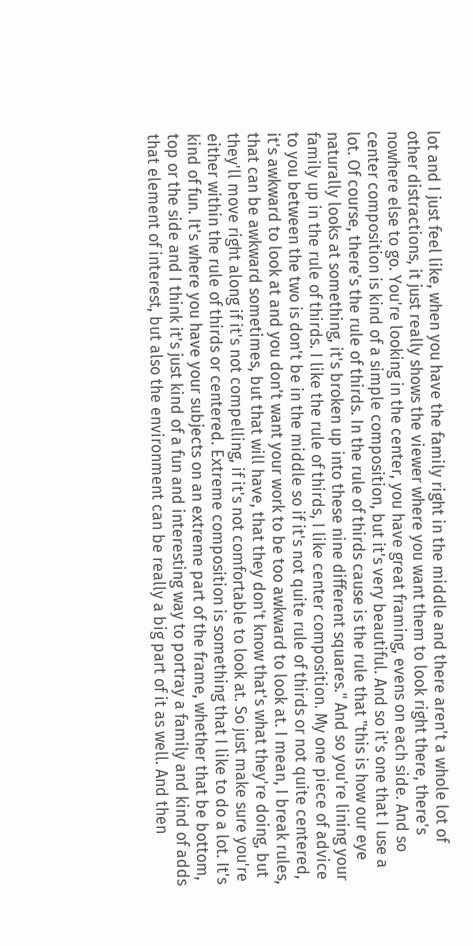lot and I just feel like, when you have the family right in the middle and there aren't a whole lot of other distractions, it just really shows the viewer where you want them to look right there, there's nowhere else to go. You're looking in the center, you have great framing, evens on each side. And so center composition is kind of a simple composition, but it's very beautiful. And so it's one that I use a lot. Of course, there's the rule of thirds. In the rule of thirds cause is the rule that "this is how our eye naturally looks at something, it's broken up into these nine different squares." And so you're lining your family up in the rule of thirds. I like the rule of thirds, I like center composition. My one piece of advice to you between the two is don't be in the middle so if it's not quite rule of thirds or not quite centered, it's awkward to look at and you don't want your work to be too awkward to look at. I mean, I break rules, that can be awkward sometimes, but that will have, that they don't know that's what they're doing, but they'll move right along if it's not compelling, if it's not comfortable to look at. So just make sure you're either within the rule of thirds or centered. Extreme composition is something that I like to do a lot. It's kind of fun. It's where you have your subjects on an extreme part of the frame, whether that be bottom, top or the side and I think it's just kind of a fun and interesting way to portray a family and kind of adds that element of interest, but also the environment can be really a big part of it as well. And then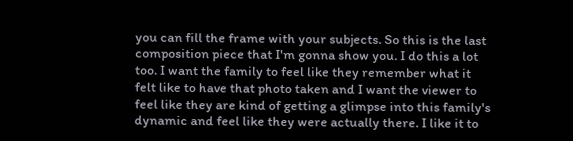you can fill the frame with your subjects. So this is the last composition piece that I'm gonna show you. I do this a lot too. I want the family to feel like they remember what it felt like to have that photo taken and I want the viewer to feel like they are kind of getting a glimpse into this family's dynamic and feel like they were actually there. I like it to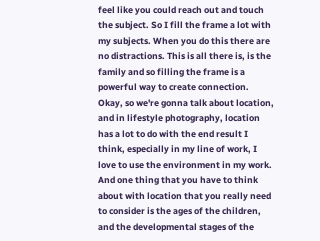feel like you could reach out and touch the subject. So I fill the frame a lot with my subjects. When you do this there are no distractions. This is all there is, is the family and so filling the frame is a powerful way to create connection. Okay, so we're gonna talk about location, and in lifestyle photography, location has a lot to do with the end result I think, especially in my line of work, I love to use the environment in my work. And one thing that you have to think about with location that you really need to consider is the ages of the children, and the developmental stages of the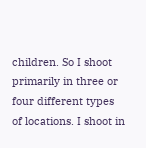children. So I shoot primarily in three or four different types of locations. I shoot in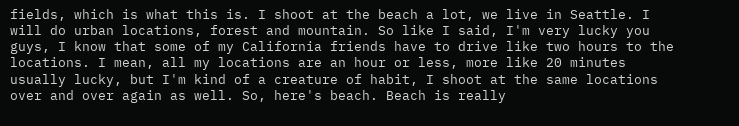fields, which is what this is. I shoot at the beach a lot, we live in Seattle. I will do urban locations, forest and mountain. So like I said, I'm very lucky you guys, I know that some of my California friends have to drive like two hours to the locations. I mean, all my locations are an hour or less, more like 20 minutes usually lucky, but I'm kind of a creature of habit, I shoot at the same locations over and over again as well. So, here's beach. Beach is really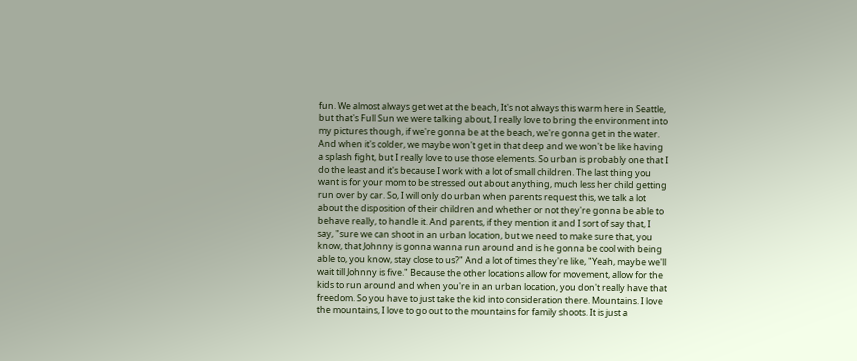fun. We almost always get wet at the beach, It's not always this warm here in Seattle, but that's Full Sun we were talking about, I really love to bring the environment into my pictures though, if we're gonna be at the beach, we're gonna get in the water. And when it's colder, we maybe won't get in that deep and we won't be like having a splash fight, but I really love to use those elements. So urban is probably one that I do the least and it's because I work with a lot of small children. The last thing you want is for your mom to be stressed out about anything, much less her child getting run over by car. So, I will only do urban when parents request this, we talk a lot about the disposition of their children and whether or not they're gonna be able to behave really, to handle it. And parents, if they mention it and I sort of say that, I say, "sure we can shoot in an urban location, but we need to make sure that, you know, that Johnny is gonna wanna run around and is he gonna be cool with being able to, you know, stay close to us?" And a lot of times they're like, "Yeah, maybe we'll wait till Johnny is five." Because the other locations allow for movement, allow for the kids to run around and when you're in an urban location, you don't really have that freedom. So you have to just take the kid into consideration there. Mountains. I love the mountains, I love to go out to the mountains for family shoots. It is just a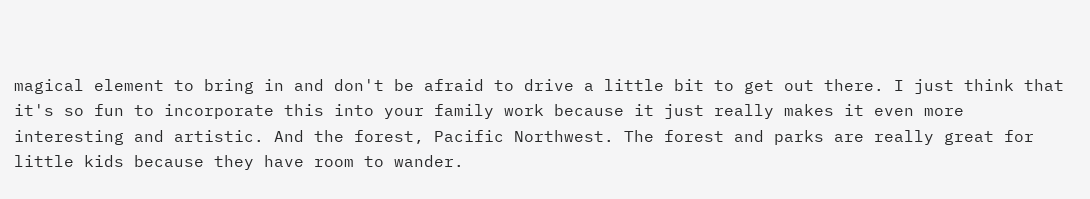magical element to bring in and don't be afraid to drive a little bit to get out there. I just think that it's so fun to incorporate this into your family work because it just really makes it even more interesting and artistic. And the forest, Pacific Northwest. The forest and parks are really great for little kids because they have room to wander.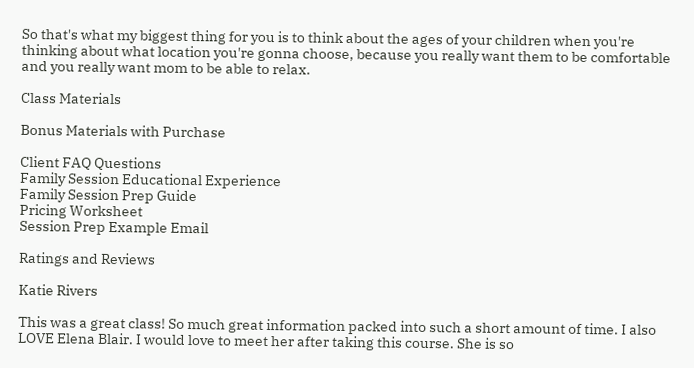So that's what my biggest thing for you is to think about the ages of your children when you're thinking about what location you're gonna choose, because you really want them to be comfortable and you really want mom to be able to relax.

Class Materials

Bonus Materials with Purchase

Client FAQ Questions
Family Session Educational Experience
Family Session Prep Guide
Pricing Worksheet
Session Prep Example Email

Ratings and Reviews

Katie Rivers

This was a great class! So much great information packed into such a short amount of time. I also LOVE Elena Blair. I would love to meet her after taking this course. She is so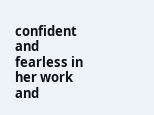confident and fearless in her work and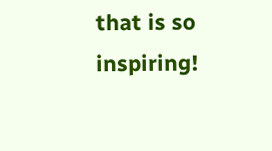that is so inspiring!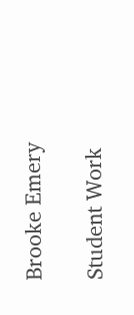Brooke Emery

Student Work